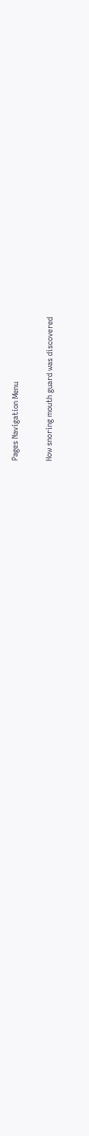Pages Navigation Menu

How snoring mouth guard was discovered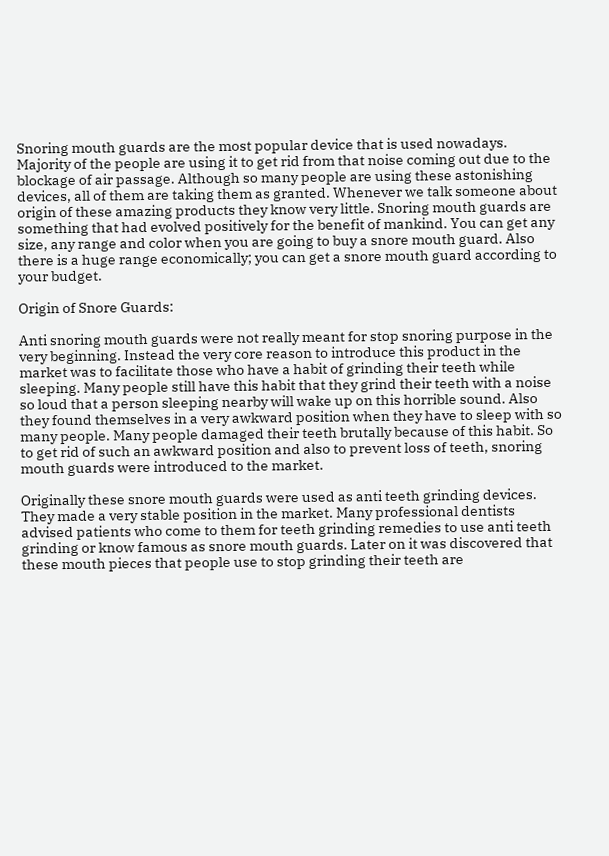Snoring mouth guards are the most popular device that is used nowadays. Majority of the people are using it to get rid from that noise coming out due to the blockage of air passage. Although so many people are using these astonishing devices, all of them are taking them as granted. Whenever we talk someone about origin of these amazing products they know very little. Snoring mouth guards are something that had evolved positively for the benefit of mankind. You can get any size, any range and color when you are going to buy a snore mouth guard. Also there is a huge range economically; you can get a snore mouth guard according to your budget.

Origin of Snore Guards:

Anti snoring mouth guards were not really meant for stop snoring purpose in the very beginning. Instead the very core reason to introduce this product in the market was to facilitate those who have a habit of grinding their teeth while sleeping. Many people still have this habit that they grind their teeth with a noise so loud that a person sleeping nearby will wake up on this horrible sound. Also they found themselves in a very awkward position when they have to sleep with so many people. Many people damaged their teeth brutally because of this habit. So to get rid of such an awkward position and also to prevent loss of teeth, snoring mouth guards were introduced to the market.

Originally these snore mouth guards were used as anti teeth grinding devices. They made a very stable position in the market. Many professional dentists advised patients who come to them for teeth grinding remedies to use anti teeth grinding or know famous as snore mouth guards. Later on it was discovered that these mouth pieces that people use to stop grinding their teeth are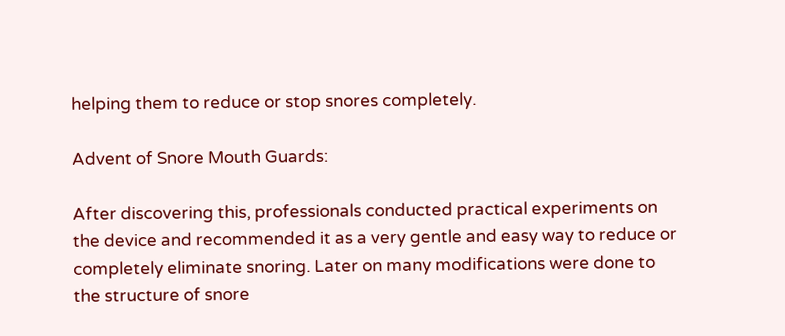helping them to reduce or stop snores completely.

Advent of Snore Mouth Guards:

After discovering this, professionals conducted practical experiments on the device and recommended it as a very gentle and easy way to reduce or completely eliminate snoring. Later on many modifications were done to the structure of snore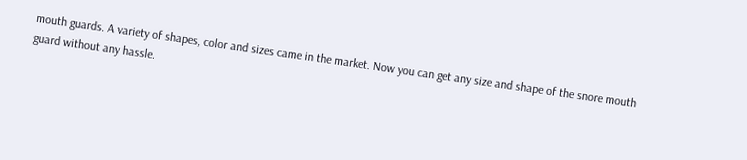mouth guards. A variety of shapes, color and sizes came in the market. Now you can get any size and shape of the snore mouth guard without any hassle.